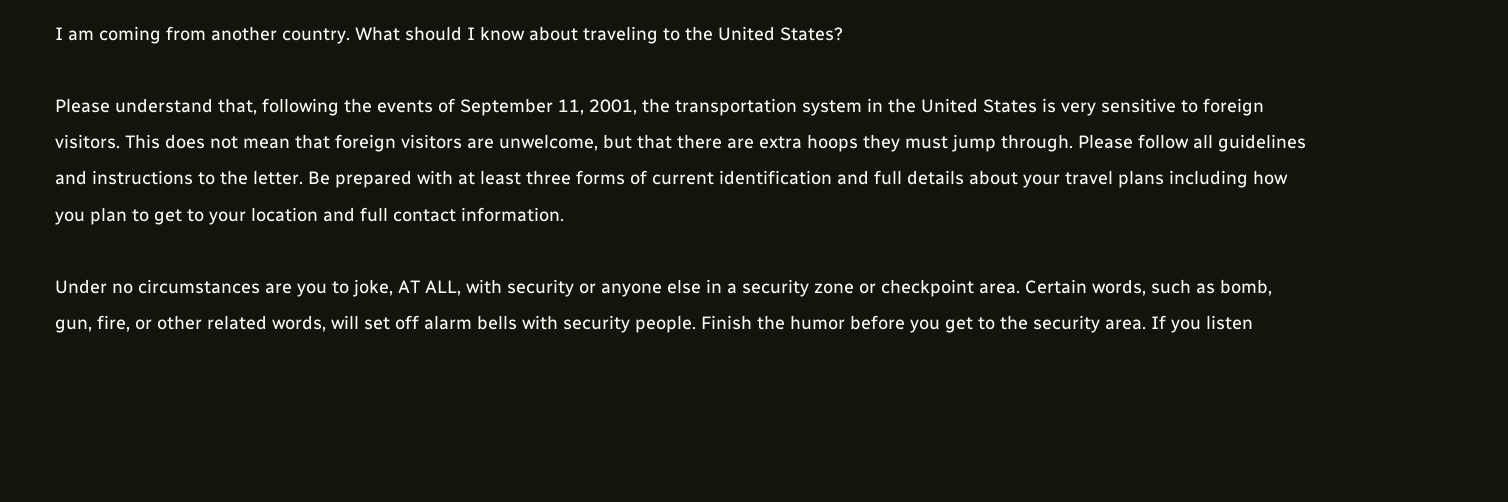I am coming from another country. What should I know about traveling to the United States?

Please understand that, following the events of September 11, 2001, the transportation system in the United States is very sensitive to foreign visitors. This does not mean that foreign visitors are unwelcome, but that there are extra hoops they must jump through. Please follow all guidelines and instructions to the letter. Be prepared with at least three forms of current identification and full details about your travel plans including how you plan to get to your location and full contact information.

Under no circumstances are you to joke, AT ALL, with security or anyone else in a security zone or checkpoint area. Certain words, such as bomb, gun, fire, or other related words, will set off alarm bells with security people. Finish the humor before you get to the security area. If you listen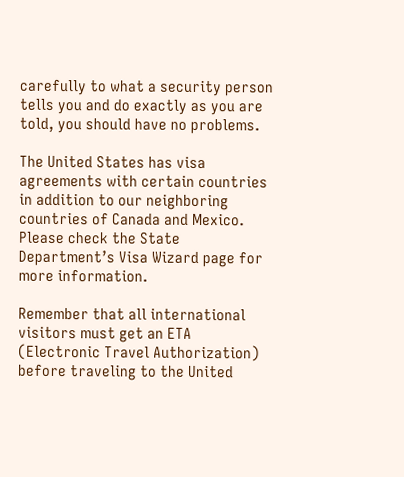carefully to what a security person tells you and do exactly as you are told, you should have no problems.

The United States has visa agreements with certain countries in addition to our neighboring countries of Canada and Mexico. Please check the State Department’s Visa Wizard page for more information.

Remember that all international visitors must get an ETA (Electronic Travel Authorization) before traveling to the United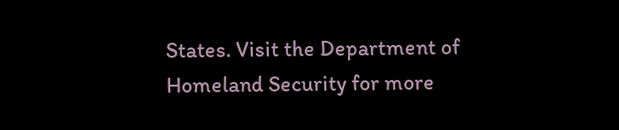States. Visit the Department of Homeland Security for more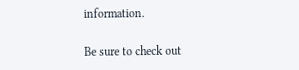information.

Be sure to check out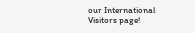our International Visitors page!